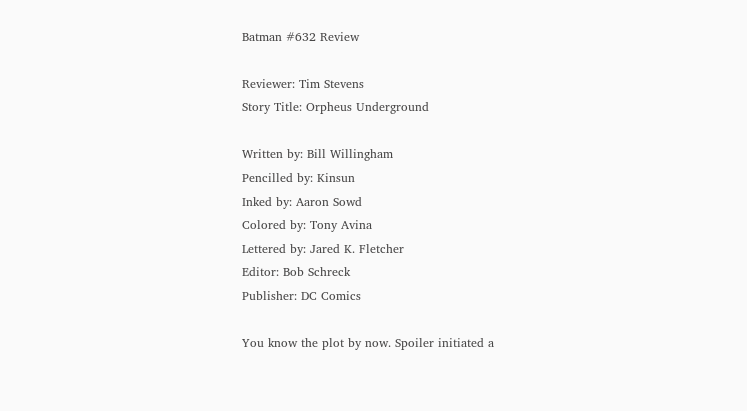Batman #632 Review

Reviewer: Tim Stevens
Story Title: Orpheus Underground

Written by: Bill Willingham
Pencilled by: Kinsun
Inked by: Aaron Sowd
Colored by: Tony Avina
Lettered by: Jared K. Fletcher
Editor: Bob Schreck
Publisher: DC Comics

You know the plot by now. Spoiler initiated a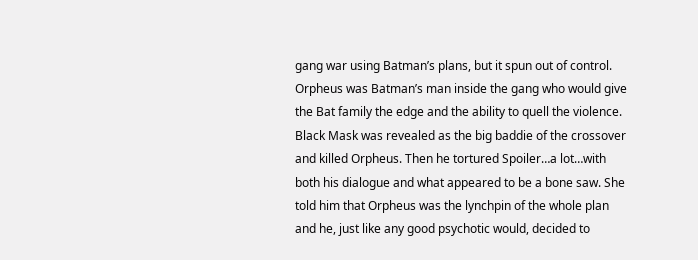gang war using Batman’s plans, but it spun out of control. Orpheus was Batman’s man inside the gang who would give the Bat family the edge and the ability to quell the violence. Black Mask was revealed as the big baddie of the crossover and killed Orpheus. Then he tortured Spoiler…a lot…with both his dialogue and what appeared to be a bone saw. She told him that Orpheus was the lynchpin of the whole plan and he, just like any good psychotic would, decided to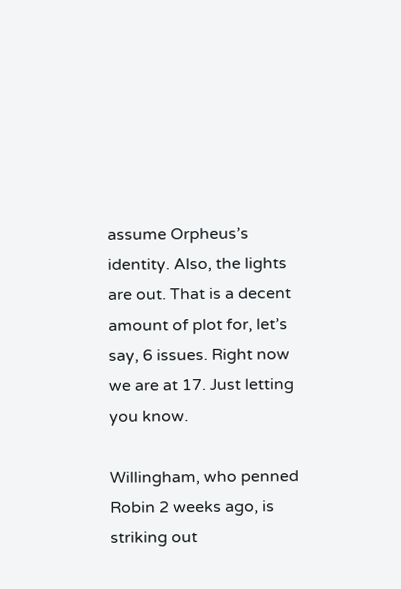assume Orpheus’s identity. Also, the lights are out. That is a decent amount of plot for, let’s say, 6 issues. Right now we are at 17. Just letting you know.

Willingham, who penned Robin 2 weeks ago, is striking out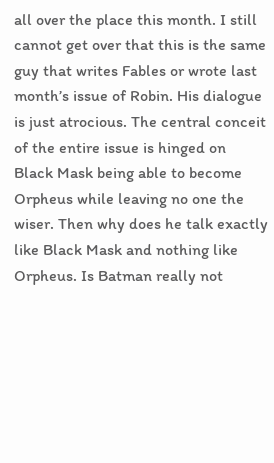all over the place this month. I still cannot get over that this is the same guy that writes Fables or wrote last month’s issue of Robin. His dialogue is just atrocious. The central conceit of the entire issue is hinged on Black Mask being able to become Orpheus while leaving no one the wiser. Then why does he talk exactly like Black Mask and nothing like Orpheus. Is Batman really not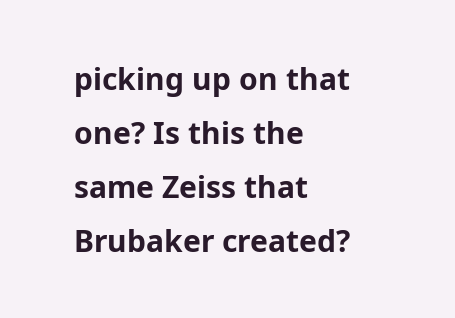picking up on that one? Is this the same Zeiss that Brubaker created?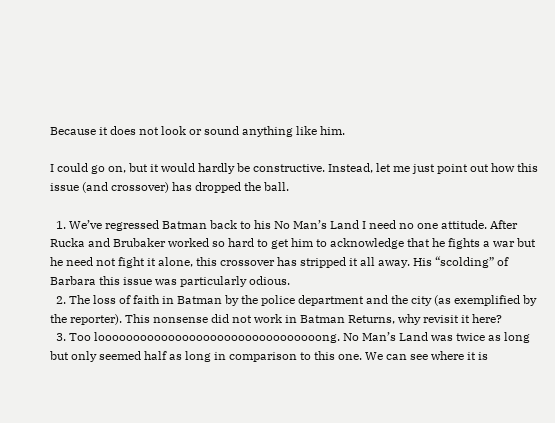Because it does not look or sound anything like him.

I could go on, but it would hardly be constructive. Instead, let me just point out how this issue (and crossover) has dropped the ball.

  1. We’ve regressed Batman back to his No Man’s Land I need no one attitude. After Rucka and Brubaker worked so hard to get him to acknowledge that he fights a war but he need not fight it alone, this crossover has stripped it all away. His “scolding” of Barbara this issue was particularly odious.
  2. The loss of faith in Batman by the police department and the city (as exemplified by the reporter). This nonsense did not work in Batman Returns, why revisit it here?
  3. Too loooooooooooooooooooooooooooooooong. No Man’s Land was twice as long but only seemed half as long in comparison to this one. We can see where it is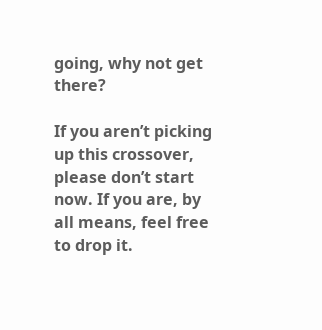going, why not get there?

If you aren’t picking up this crossover, please don’t start now. If you are, by all means, feel free to drop it.